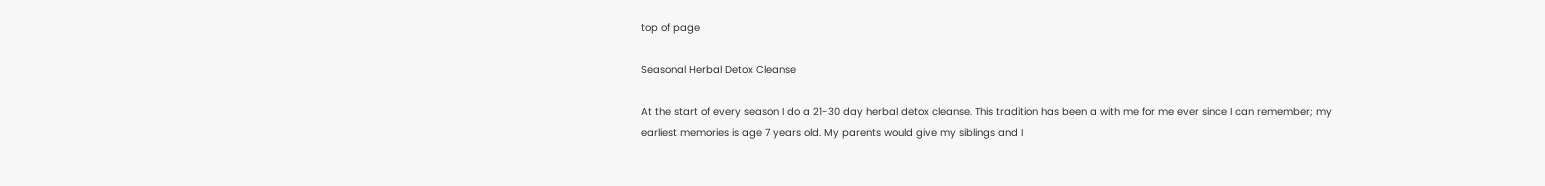top of page

Seasonal Herbal Detox Cleanse

At the start of every season I do a 21-30 day herbal detox cleanse. This tradition has been a with me for me ever since I can remember; my earliest memories is age 7 years old. My parents would give my siblings and I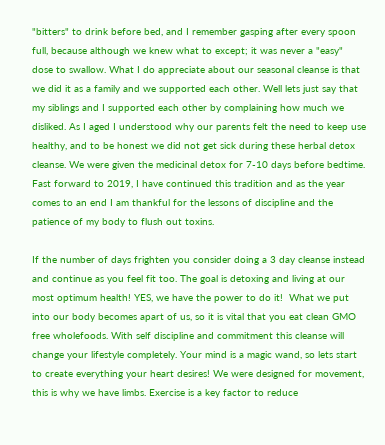"bitters" to drink before bed, and I remember gasping after every spoon full, because although we knew what to except; it was never a "easy" dose to swallow. What I do appreciate about our seasonal cleanse is that we did it as a family and we supported each other. Well lets just say that my siblings and I supported each other by complaining how much we disliked. As I aged I understood why our parents felt the need to keep use healthy, and to be honest we did not get sick during these herbal detox cleanse. We were given the medicinal detox for 7-10 days before bedtime. Fast forward to 2019, I have continued this tradition and as the year comes to an end I am thankful for the lessons of discipline and the patience of my body to flush out toxins.

If the number of days frighten you consider doing a 3 day cleanse instead and continue as you feel fit too. The goal is detoxing and living at our most optimum health! YES, we have the power to do it!  What we put into our body becomes apart of us, so it is vital that you eat clean GMO free wholefoods. With self discipline and commitment this cleanse will change your lifestyle completely. Your mind is a magic wand, so lets start to create everything your heart desires! We were designed for movement, this is why we have limbs. Exercise is a key factor to reduce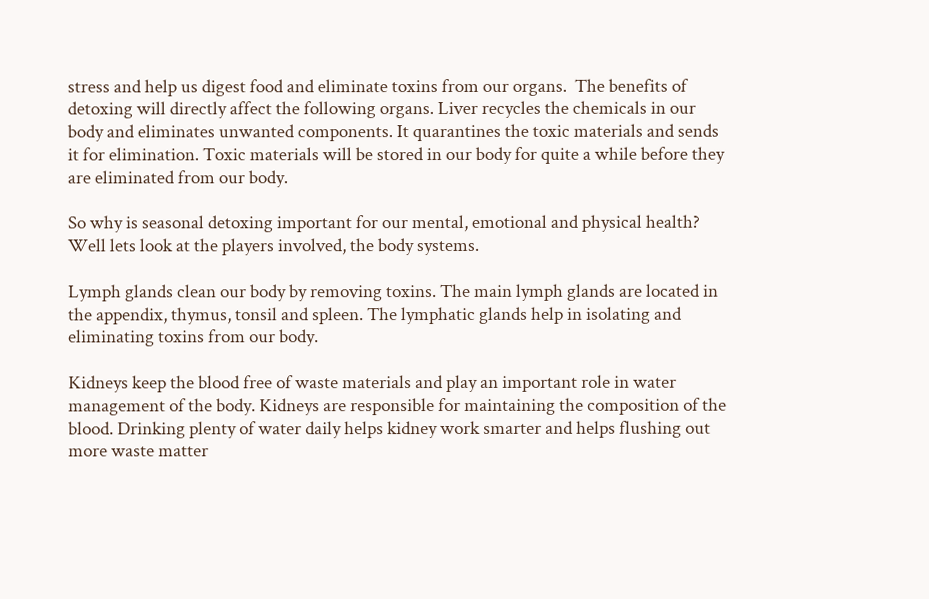stress and help us digest food and eliminate toxins from our organs.  The benefits of detoxing will directly affect the following organs. Liver recycles the chemicals in our body and eliminates unwanted components. It quarantines the toxic materials and sends it for elimination. Toxic materials will be stored in our body for quite a while before they are eliminated from our body.

So why is seasonal detoxing important for our mental, emotional and physical health? Well lets look at the players involved, the body systems.

Lymph glands clean our body by removing toxins. The main lymph glands are located in the appendix, thymus, tonsil and spleen. The lymphatic glands help in isolating and eliminating toxins from our body.

Kidneys keep the blood free of waste materials and play an important role in water management of the body. Kidneys are responsible for maintaining the composition of the blood. Drinking plenty of water daily helps kidney work smarter and helps flushing out more waste matter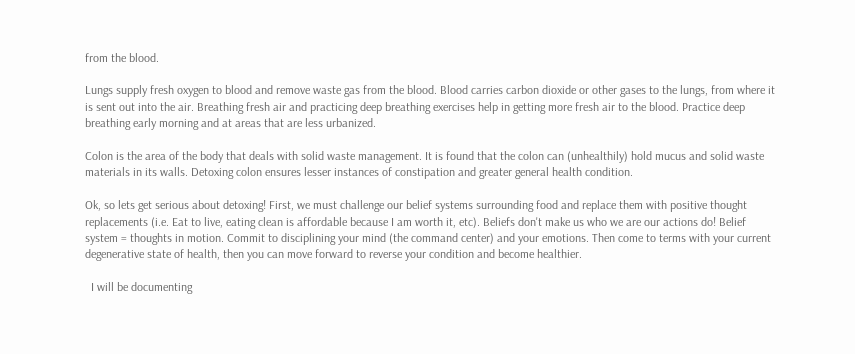from the blood.

Lungs supply fresh oxygen to blood and remove waste gas from the blood. Blood carries carbon dioxide or other gases to the lungs, from where it is sent out into the air. Breathing fresh air and practicing deep breathing exercises help in getting more fresh air to the blood. Practice deep breathing early morning and at areas that are less urbanized.

Colon is the area of the body that deals with solid waste management. It is found that the colon can (unhealthily) hold mucus and solid waste materials in its walls. Detoxing colon ensures lesser instances of constipation and greater general health condition.

Ok, so lets get serious about detoxing! First, we must challenge our belief systems surrounding food and replace them with positive thought replacements (i.e. Eat to live, eating clean is affordable because I am worth it, etc). Beliefs don't make us who we are our actions do! Belief system = thoughts in motion. Commit to disciplining your mind (the command center) and your emotions. Then come to terms with your current degenerative state of health, then you can move forward to reverse your condition and become healthier.

  I will be documenting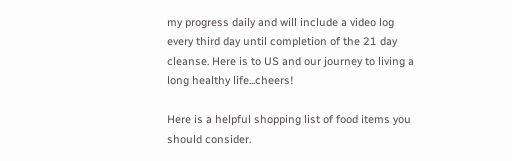my progress daily and will include a video log every third day until completion of the 21 day cleanse. Here is to US and our journey to living a long healthy life...cheers!

Here is a helpful shopping list of food items you should consider.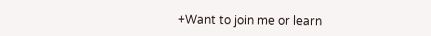+Want to join me or learn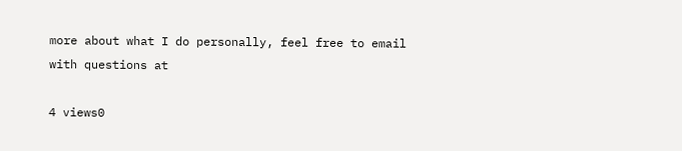more about what I do personally, feel free to email with questions at

4 views0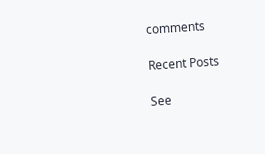comments

Recent Posts

See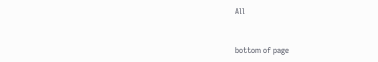All


bottom of page